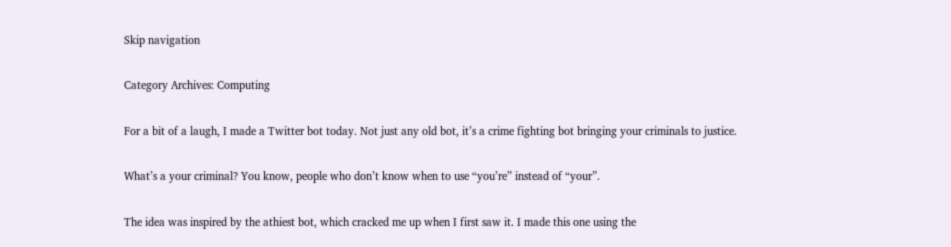Skip navigation

Category Archives: Computing

For a bit of a laugh, I made a Twitter bot today. Not just any old bot, it’s a crime fighting bot bringing your criminals to justice.

What’s a your criminal? You know, people who don’t know when to use “you’re” instead of “your”.

The idea was inspired by the athiest bot, which cracked me up when I first saw it. I made this one using the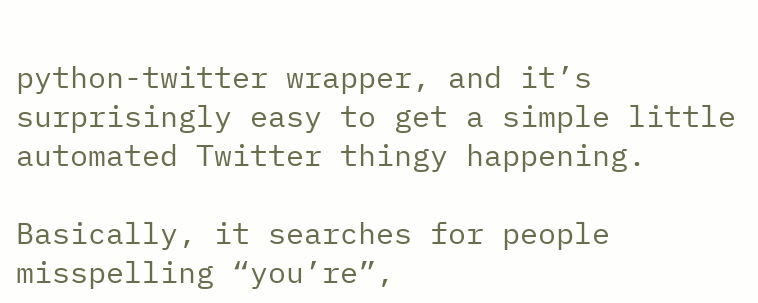python-twitter wrapper, and it’s surprisingly easy to get a simple little automated Twitter thingy happening.

Basically, it searches for people misspelling “you’re”,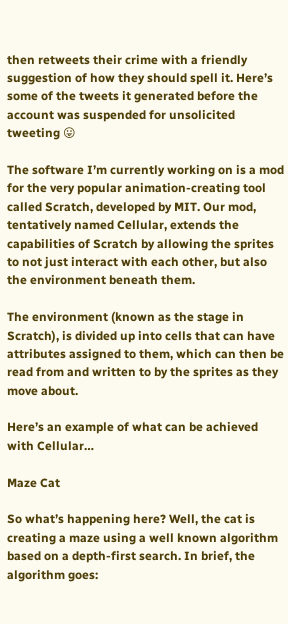then retweets their crime with a friendly suggestion of how they should spell it. Here’s some of the tweets it generated before the account was suspended for unsolicited tweeting 😛

The software I’m currently working on is a mod for the very popular animation-creating tool called Scratch, developed by MIT. Our mod, tentatively named Cellular, extends the capabilities of Scratch by allowing the sprites to not just interact with each other, but also the environment beneath them.

The environment (known as the stage in Scratch), is divided up into cells that can have attributes assigned to them, which can then be read from and written to by the sprites as they move about.

Here’s an example of what can be achieved with Cellular…

Maze Cat

So what’s happening here? Well, the cat is creating a maze using a well known algorithm based on a depth-first search. In brief, the algorithm goes: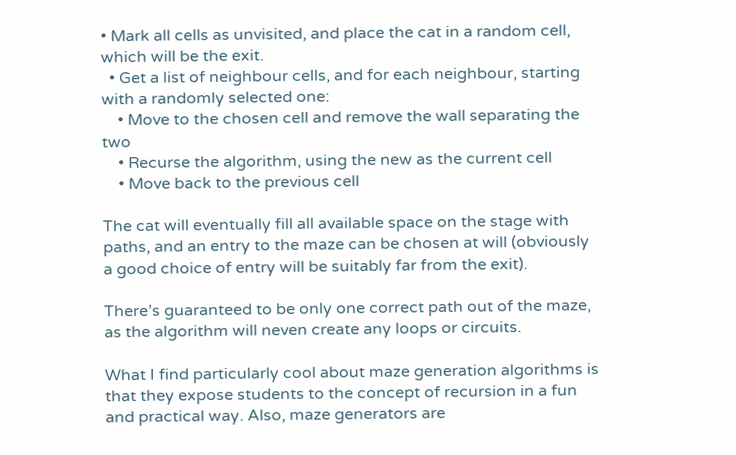• Mark all cells as unvisited, and place the cat in a random cell, which will be the exit.
  • Get a list of neighbour cells, and for each neighbour, starting with a randomly selected one:
    • Move to the chosen cell and remove the wall separating the two
    • Recurse the algorithm, using the new as the current cell
    • Move back to the previous cell

The cat will eventually fill all available space on the stage with paths, and an entry to the maze can be chosen at will (obviously a good choice of entry will be suitably far from the exit).

There’s guaranteed to be only one correct path out of the maze, as the algorithm will neven create any loops or circuits.

What I find particularly cool about maze generation algorithms is that they expose students to the concept of recursion in a fun and practical way. Also, maze generators are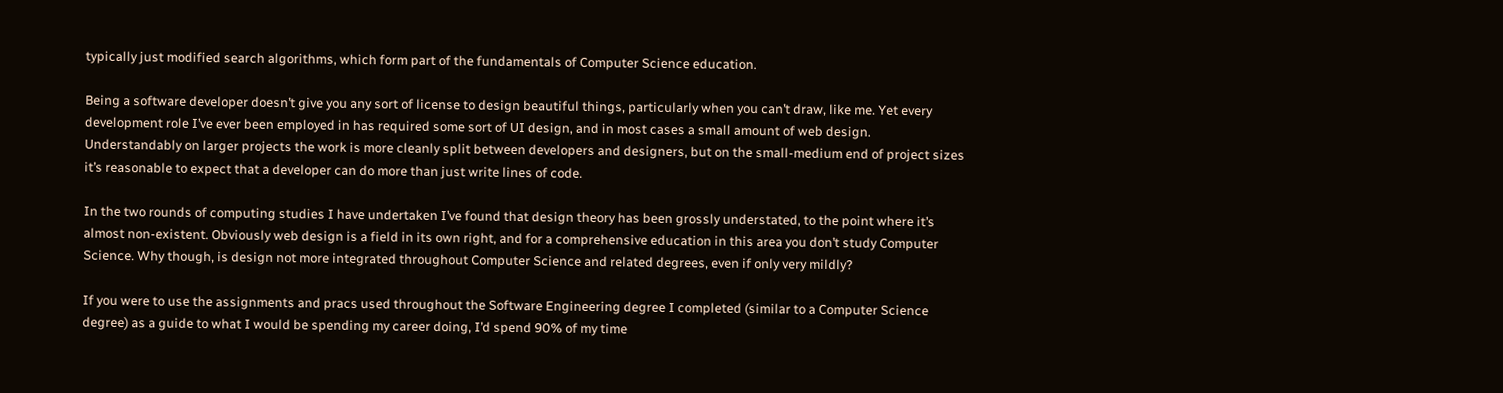typically just modified search algorithms, which form part of the fundamentals of Computer Science education.

Being a software developer doesn’t give you any sort of license to design beautiful things, particularly when you can’t draw, like me. Yet every development role I’ve ever been employed in has required some sort of UI design, and in most cases a small amount of web design. Understandably on larger projects the work is more cleanly split between developers and designers, but on the small-medium end of project sizes it’s reasonable to expect that a developer can do more than just write lines of code.

In the two rounds of computing studies I have undertaken I’ve found that design theory has been grossly understated, to the point where it’s almost non-existent. Obviously web design is a field in its own right, and for a comprehensive education in this area you don’t study Computer Science. Why though, is design not more integrated throughout Computer Science and related degrees, even if only very mildly?

If you were to use the assignments and pracs used throughout the Software Engineering degree I completed (similar to a Computer Science degree) as a guide to what I would be spending my career doing, I’d spend 90% of my time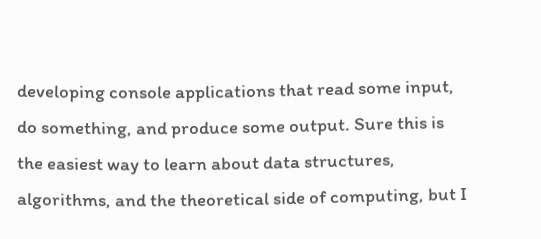developing console applications that read some input, do something, and produce some output. Sure this is the easiest way to learn about data structures, algorithms, and the theoretical side of computing, but I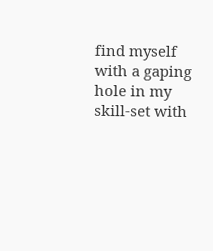find myself with a gaping hole in my skill-set with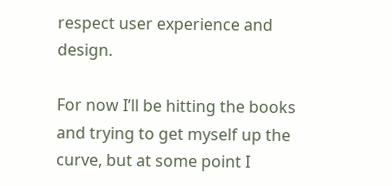respect user experience and design.

For now I’ll be hitting the books and trying to get myself up the curve, but at some point I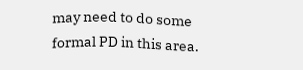may need to do some formal PD in this area.